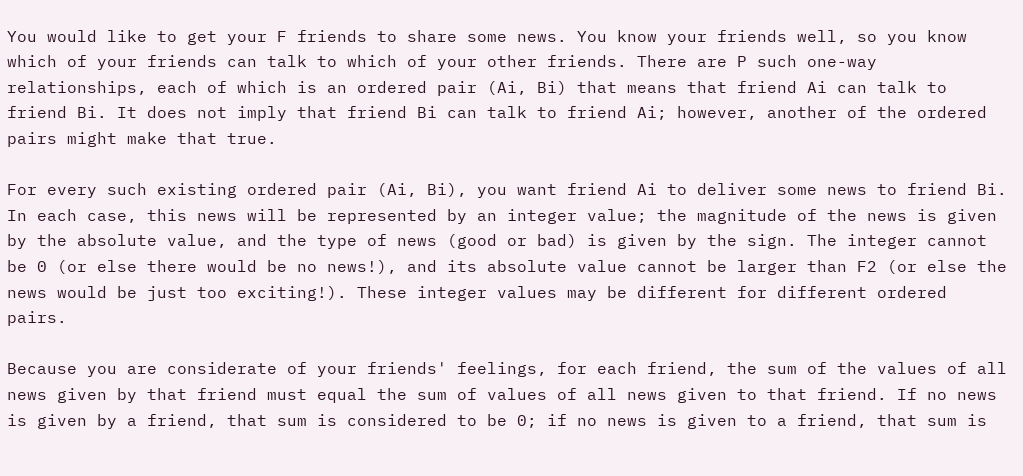You would like to get your F friends to share some news. You know your friends well, so you know which of your friends can talk to which of your other friends. There are P such one-way relationships, each of which is an ordered pair (Ai, Bi) that means that friend Ai can talk to friend Bi. It does not imply that friend Bi can talk to friend Ai; however, another of the ordered pairs might make that true.

For every such existing ordered pair (Ai, Bi), you want friend Ai to deliver some news to friend Bi. In each case, this news will be represented by an integer value; the magnitude of the news is given by the absolute value, and the type of news (good or bad) is given by the sign. The integer cannot be 0 (or else there would be no news!), and its absolute value cannot be larger than F2 (or else the news would be just too exciting!). These integer values may be different for different ordered pairs.

Because you are considerate of your friends' feelings, for each friend, the sum of the values of all news given by that friend must equal the sum of values of all news given to that friend. If no news is given by a friend, that sum is considered to be 0; if no news is given to a friend, that sum is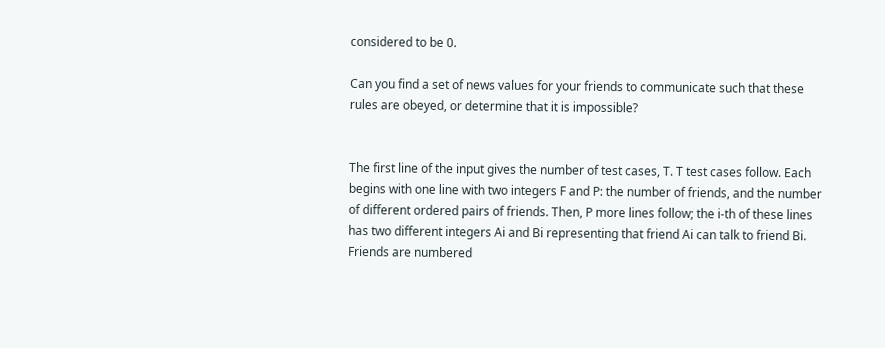considered to be 0.

Can you find a set of news values for your friends to communicate such that these rules are obeyed, or determine that it is impossible?


The first line of the input gives the number of test cases, T. T test cases follow. Each begins with one line with two integers F and P: the number of friends, and the number of different ordered pairs of friends. Then, P more lines follow; the i-th of these lines has two different integers Ai and Bi representing that friend Ai can talk to friend Bi. Friends are numbered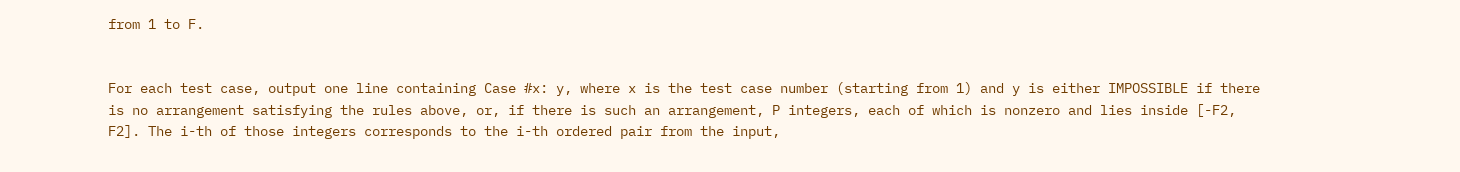from 1 to F.


For each test case, output one line containing Case #x: y, where x is the test case number (starting from 1) and y is either IMPOSSIBLE if there is no arrangement satisfying the rules above, or, if there is such an arrangement, P integers, each of which is nonzero and lies inside [-F2, F2]. The i-th of those integers corresponds to the i-th ordered pair from the input,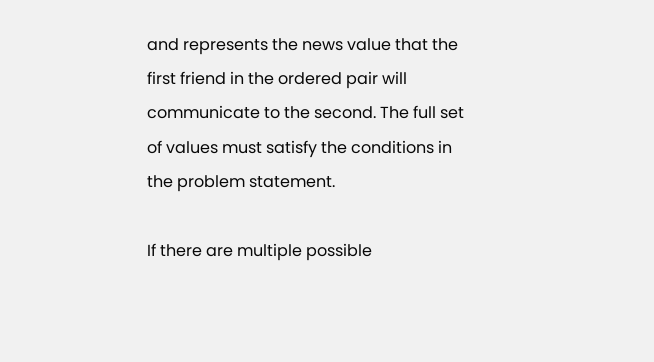and represents the news value that the first friend in the ordered pair will communicate to the second. The full set of values must satisfy the conditions in the problem statement.

If there are multiple possible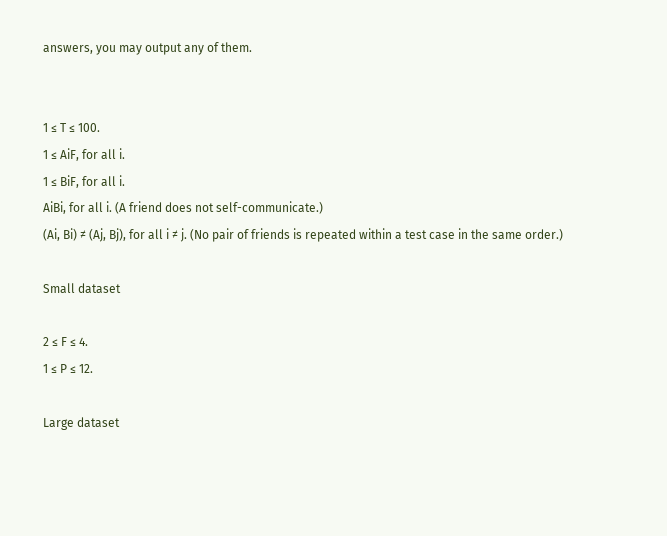answers, you may output any of them.


1 ≤ T ≤ 100.
1 ≤ AiF, for all i.
1 ≤ BiF, for all i.
AiBi, for all i. (A friend does not self-communicate.)
(Ai, Bi) ≠ (Aj, Bj), for all i ≠ j. (No pair of friends is repeated within a test case in the same order.)

Small dataset

2 ≤ F ≤ 4.
1 ≤ P ≤ 12.

Large dataset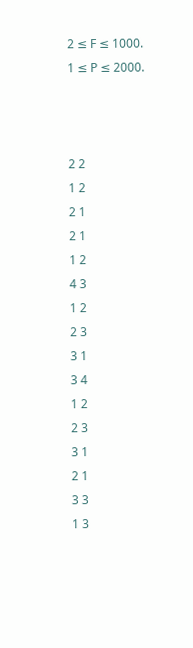2 ≤ F ≤ 1000.
1 ≤ P ≤ 2000.



2 2
1 2
2 1
2 1
1 2
4 3
1 2
2 3
3 1
3 4
1 2
2 3
3 1
2 1
3 3
1 3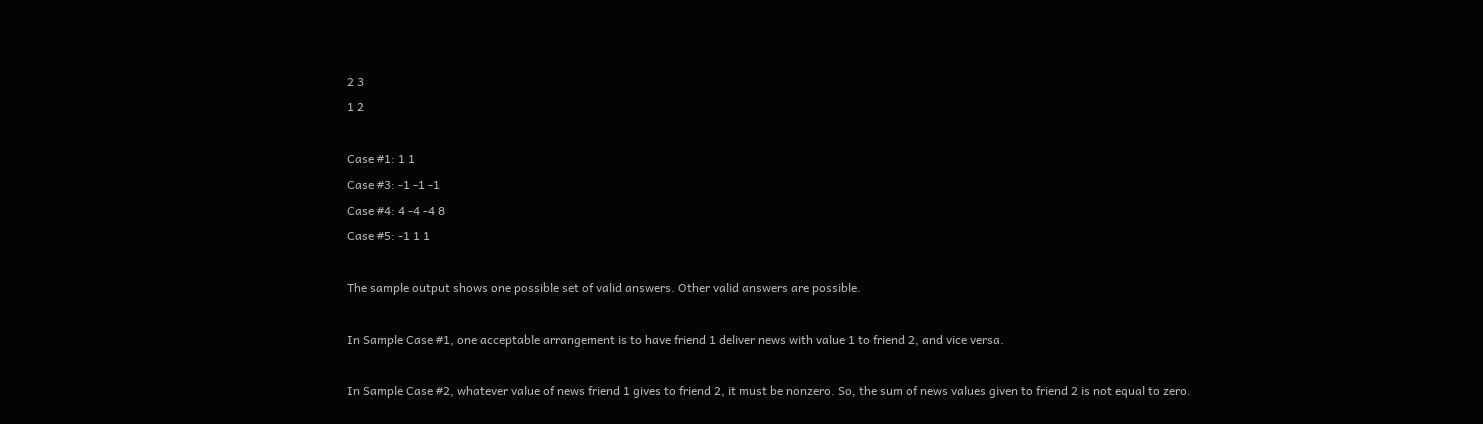2 3
1 2

Case #1: 1 1
Case #3: -1 -1 -1
Case #4: 4 -4 -4 8
Case #5: -1 1 1

The sample output shows one possible set of valid answers. Other valid answers are possible.

In Sample Case #1, one acceptable arrangement is to have friend 1 deliver news with value 1 to friend 2, and vice versa.

In Sample Case #2, whatever value of news friend 1 gives to friend 2, it must be nonzero. So, the sum of news values given to friend 2 is not equal to zero.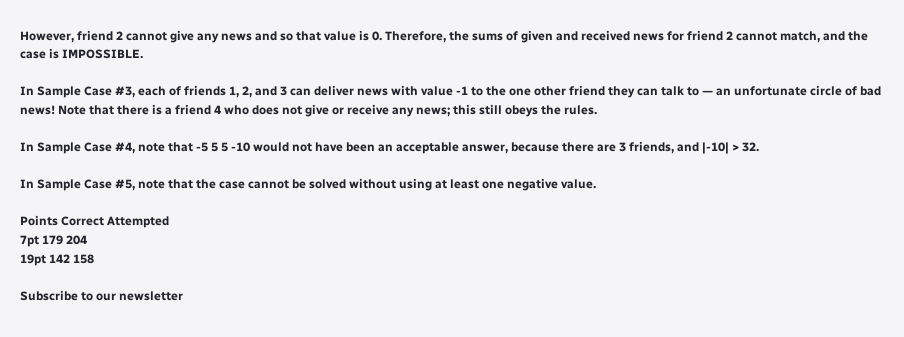However, friend 2 cannot give any news and so that value is 0. Therefore, the sums of given and received news for friend 2 cannot match, and the case is IMPOSSIBLE.

In Sample Case #3, each of friends 1, 2, and 3 can deliver news with value -1 to the one other friend they can talk to — an unfortunate circle of bad news! Note that there is a friend 4 who does not give or receive any news; this still obeys the rules.

In Sample Case #4, note that -5 5 5 -10 would not have been an acceptable answer, because there are 3 friends, and |-10| > 32.

In Sample Case #5, note that the case cannot be solved without using at least one negative value.

Points Correct Attempted
7pt 179 204
19pt 142 158

Subscribe to our newsletter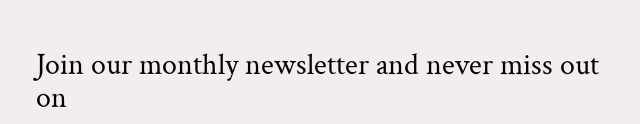Join our monthly newsletter and never miss out on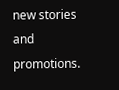new stories and promotions.